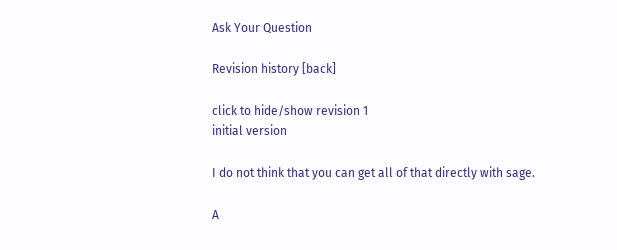Ask Your Question

Revision history [back]

click to hide/show revision 1
initial version

I do not think that you can get all of that directly with sage.

A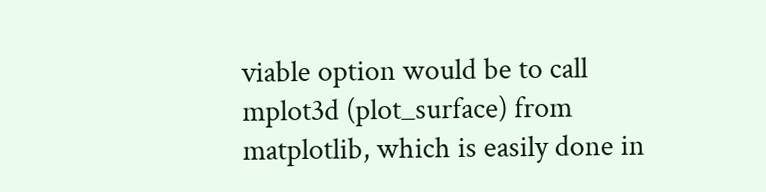viable option would be to call mplot3d (plot_surface) from matplotlib, which is easily done in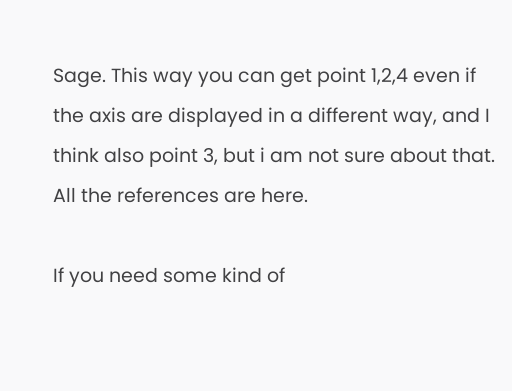Sage. This way you can get point 1,2,4 even if the axis are displayed in a different way, and I think also point 3, but i am not sure about that. All the references are here.

If you need some kind of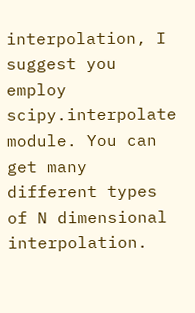interpolation, I suggest you employ scipy.interpolate module. You can get many different types of N dimensional interpolation.